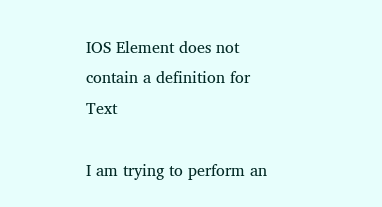IOS Element does not contain a definition for Text

I am trying to perform an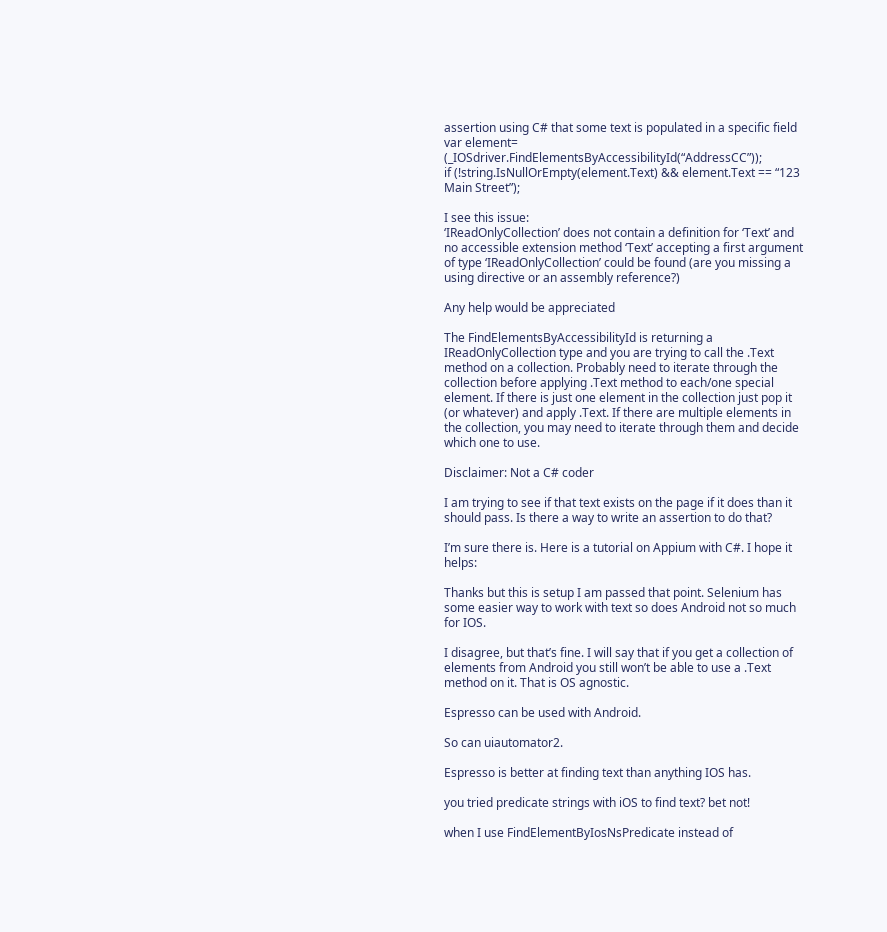assertion using C# that some text is populated in a specific field
var element= (_IOSdriver.FindElementsByAccessibilityId(“AddressCC”));
if (!string.IsNullOrEmpty(element.Text) && element.Text == “123 Main Street”);

I see this issue:
‘IReadOnlyCollection’ does not contain a definition for ‘Text’ and no accessible extension method ‘Text’ accepting a first argument of type ‘IReadOnlyCollection’ could be found (are you missing a using directive or an assembly reference?)

Any help would be appreciated

The FindElementsByAccessibilityId is returning a IReadOnlyCollection type and you are trying to call the .Text method on a collection. Probably need to iterate through the collection before applying .Text method to each/one special element. If there is just one element in the collection just pop it (or whatever) and apply .Text. If there are multiple elements in the collection, you may need to iterate through them and decide which one to use.

Disclaimer: Not a C# coder

I am trying to see if that text exists on the page if it does than it should pass. Is there a way to write an assertion to do that?

I’m sure there is. Here is a tutorial on Appium with C#. I hope it helps:

Thanks but this is setup I am passed that point. Selenium has some easier way to work with text so does Android not so much for IOS.

I disagree, but that’s fine. I will say that if you get a collection of elements from Android you still won’t be able to use a .Text method on it. That is OS agnostic.

Espresso can be used with Android.

So can uiautomator2.

Espresso is better at finding text than anything IOS has.

you tried predicate strings with iOS to find text? bet not!

when I use FindElementByIosNsPredicate instead of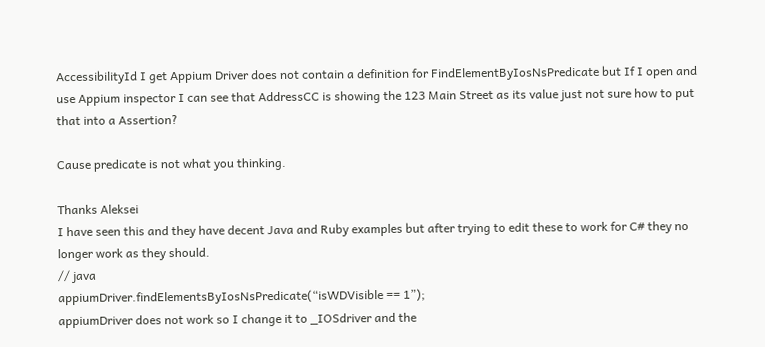AccessibilityId I get Appium Driver does not contain a definition for FindElementByIosNsPredicate but If I open and use Appium inspector I can see that AddressCC is showing the 123 Main Street as its value just not sure how to put that into a Assertion?

Cause predicate is not what you thinking.

Thanks Aleksei
I have seen this and they have decent Java and Ruby examples but after trying to edit these to work for C# they no longer work as they should.
// java
appiumDriver.findElementsByIosNsPredicate(“isWDVisible == 1”);
appiumDriver does not work so I change it to _IOSdriver and the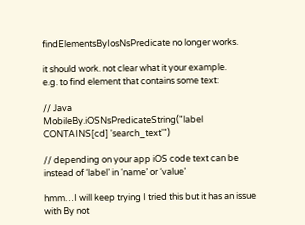findElementsByIosNsPredicate no longer works.

it should work. not clear what it your example.
e.g. to find element that contains some text:

// Java
MobileBy.iOSNsPredicateString("label CONTAINS[cd] 'search_text'")

// depending on your app iOS code text can be instead of ‘label’ in ‘name’ or ‘value’

hmm…I will keep trying I tried this but it has an issue with By not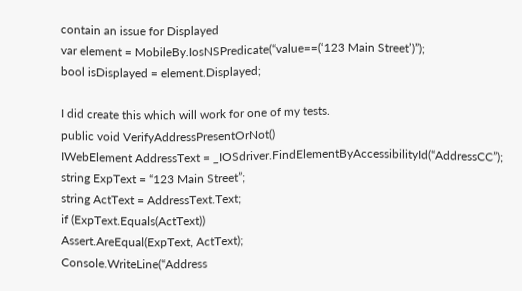contain an issue for Displayed
var element = MobileBy.IosNSPredicate(“value==(‘123 Main Street’)”);
bool isDisplayed = element.Displayed;

I did create this which will work for one of my tests.
public void VerifyAddressPresentOrNot()
IWebElement AddressText = _IOSdriver.FindElementByAccessibilityId(“AddressCC”);
string ExpText = “123 Main Street”;
string ActText = AddressText.Text;
if (ExpText.Equals(ActText))
Assert.AreEqual(ExpText, ActText);
Console.WriteLine(“Address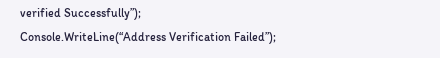verified Successfully”);
Console.WriteLine(“Address Verification Failed”);